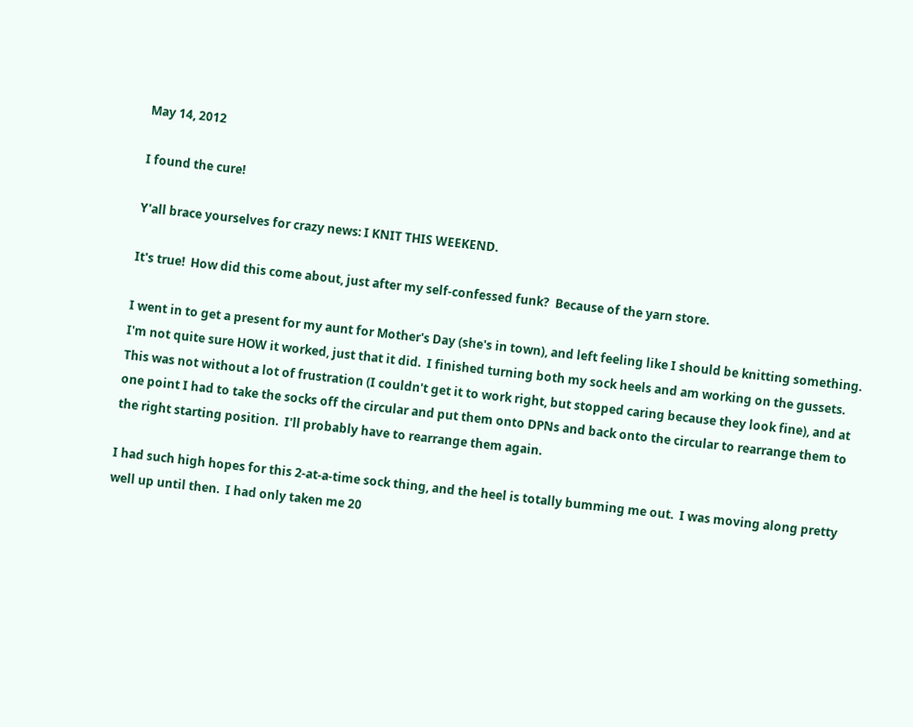May 14, 2012

I found the cure!

Y'all brace yourselves for crazy news: I KNIT THIS WEEKEND.

It's true!  How did this come about, just after my self-confessed funk?  Because of the yarn store.

I went in to get a present for my aunt for Mother's Day (she's in town), and left feeling like I should be knitting something.  I'm not quite sure HOW it worked, just that it did.  I finished turning both my sock heels and am working on the gussets.  This was not without a lot of frustration (I couldn't get it to work right, but stopped caring because they look fine), and at one point I had to take the socks off the circular and put them onto DPNs and back onto the circular to rearrange them to the right starting position.  I'll probably have to rearrange them again.

I had such high hopes for this 2-at-a-time sock thing, and the heel is totally bumming me out.  I was moving along pretty well up until then.  I had only taken me 20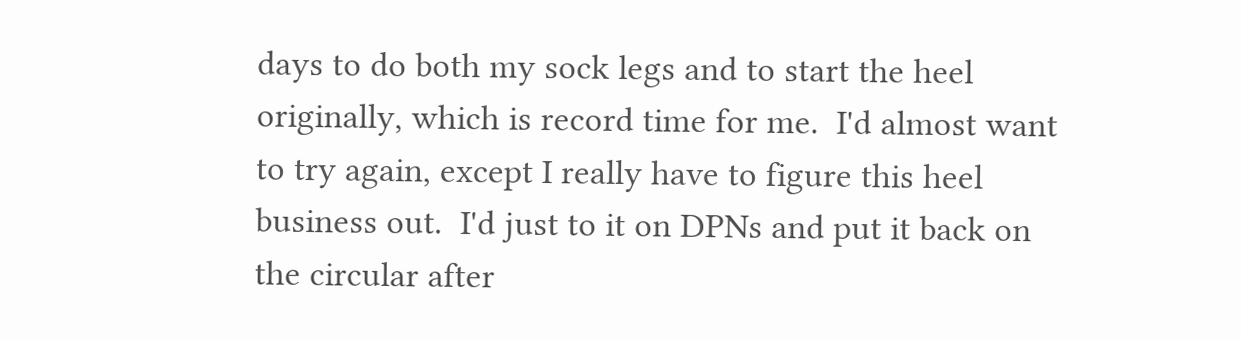days to do both my sock legs and to start the heel originally, which is record time for me.  I'd almost want to try again, except I really have to figure this heel business out.  I'd just to it on DPNs and put it back on the circular after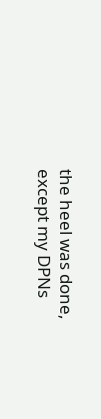the heel was done, except my DPNs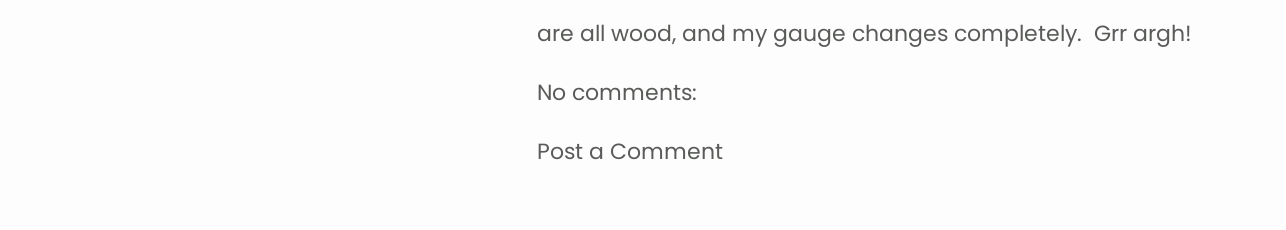are all wood, and my gauge changes completely.  Grr argh!

No comments:

Post a Comment